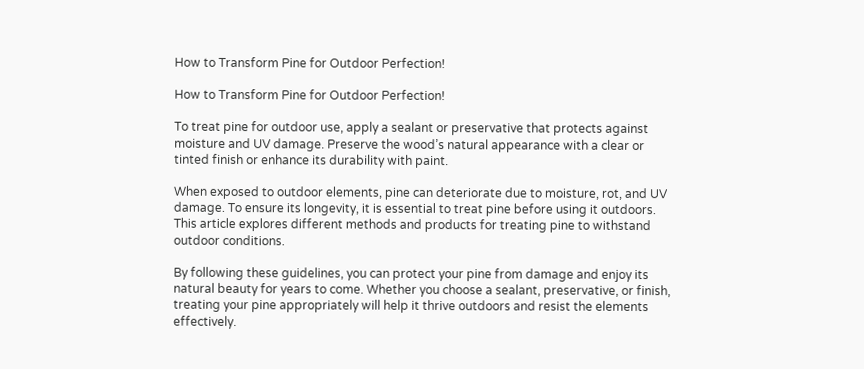How to Transform Pine for Outdoor Perfection!

How to Transform Pine for Outdoor Perfection!

To treat pine for outdoor use, apply a sealant or preservative that protects against moisture and UV damage. Preserve the wood’s natural appearance with a clear or tinted finish or enhance its durability with paint.

When exposed to outdoor elements, pine can deteriorate due to moisture, rot, and UV damage. To ensure its longevity, it is essential to treat pine before using it outdoors. This article explores different methods and products for treating pine to withstand outdoor conditions.

By following these guidelines, you can protect your pine from damage and enjoy its natural beauty for years to come. Whether you choose a sealant, preservative, or finish, treating your pine appropriately will help it thrive outdoors and resist the elements effectively.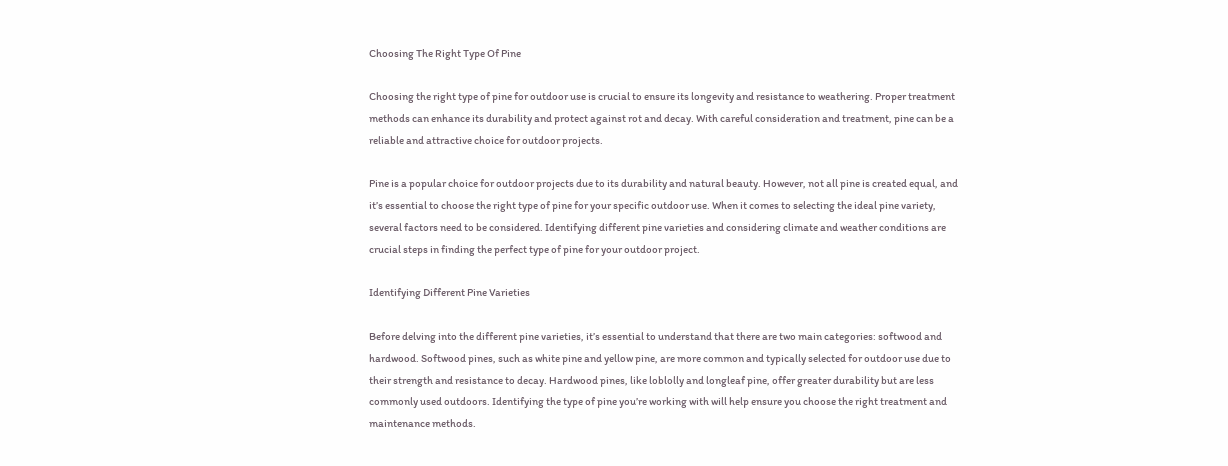Choosing The Right Type Of Pine

Choosing the right type of pine for outdoor use is crucial to ensure its longevity and resistance to weathering. Proper treatment methods can enhance its durability and protect against rot and decay. With careful consideration and treatment, pine can be a reliable and attractive choice for outdoor projects.

Pine is a popular choice for outdoor projects due to its durability and natural beauty. However, not all pine is created equal, and it’s essential to choose the right type of pine for your specific outdoor use. When it comes to selecting the ideal pine variety, several factors need to be considered. Identifying different pine varieties and considering climate and weather conditions are crucial steps in finding the perfect type of pine for your outdoor project.

Identifying Different Pine Varieties

Before delving into the different pine varieties, it’s essential to understand that there are two main categories: softwood and hardwood. Softwood pines, such as white pine and yellow pine, are more common and typically selected for outdoor use due to their strength and resistance to decay. Hardwood pines, like loblolly and longleaf pine, offer greater durability but are less commonly used outdoors. Identifying the type of pine you’re working with will help ensure you choose the right treatment and maintenance methods.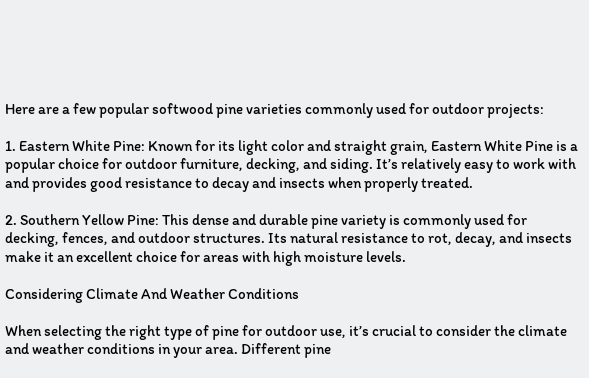Here are a few popular softwood pine varieties commonly used for outdoor projects:

1. Eastern White Pine: Known for its light color and straight grain, Eastern White Pine is a popular choice for outdoor furniture, decking, and siding. It’s relatively easy to work with and provides good resistance to decay and insects when properly treated.

2. Southern Yellow Pine: This dense and durable pine variety is commonly used for decking, fences, and outdoor structures. Its natural resistance to rot, decay, and insects make it an excellent choice for areas with high moisture levels.

Considering Climate And Weather Conditions

When selecting the right type of pine for outdoor use, it’s crucial to consider the climate and weather conditions in your area. Different pine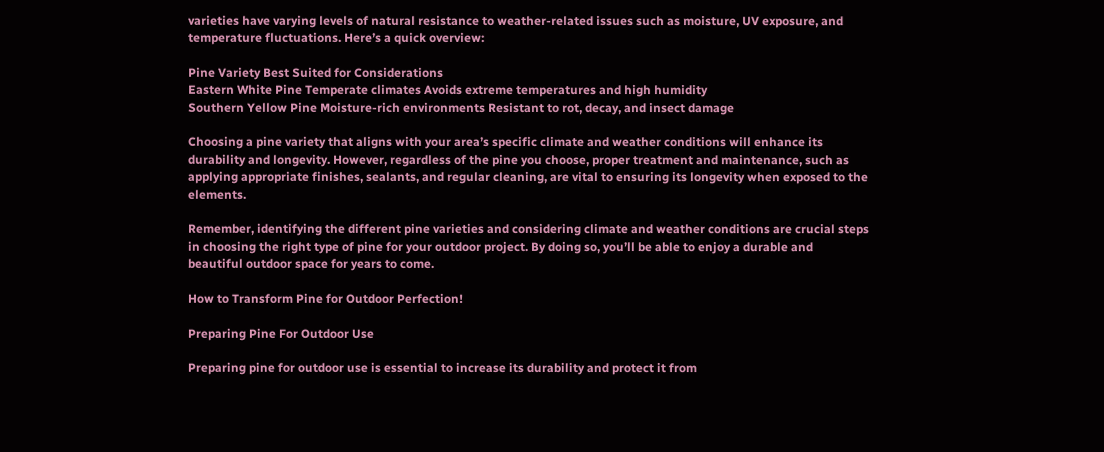varieties have varying levels of natural resistance to weather-related issues such as moisture, UV exposure, and temperature fluctuations. Here’s a quick overview:

Pine Variety Best Suited for Considerations
Eastern White Pine Temperate climates Avoids extreme temperatures and high humidity
Southern Yellow Pine Moisture-rich environments Resistant to rot, decay, and insect damage

Choosing a pine variety that aligns with your area’s specific climate and weather conditions will enhance its durability and longevity. However, regardless of the pine you choose, proper treatment and maintenance, such as applying appropriate finishes, sealants, and regular cleaning, are vital to ensuring its longevity when exposed to the elements.

Remember, identifying the different pine varieties and considering climate and weather conditions are crucial steps in choosing the right type of pine for your outdoor project. By doing so, you’ll be able to enjoy a durable and beautiful outdoor space for years to come.

How to Transform Pine for Outdoor Perfection!

Preparing Pine For Outdoor Use

Preparing pine for outdoor use is essential to increase its durability and protect it from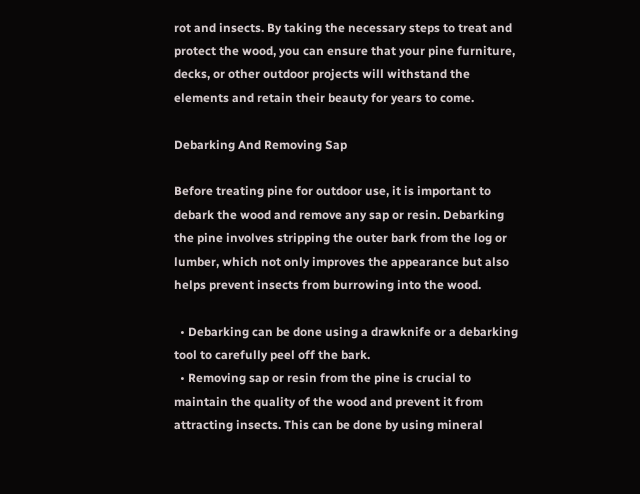rot and insects. By taking the necessary steps to treat and protect the wood, you can ensure that your pine furniture, decks, or other outdoor projects will withstand the elements and retain their beauty for years to come.

Debarking And Removing Sap

Before treating pine for outdoor use, it is important to debark the wood and remove any sap or resin. Debarking the pine involves stripping the outer bark from the log or lumber, which not only improves the appearance but also helps prevent insects from burrowing into the wood.

  • Debarking can be done using a drawknife or a debarking tool to carefully peel off the bark.
  • Removing sap or resin from the pine is crucial to maintain the quality of the wood and prevent it from attracting insects. This can be done by using mineral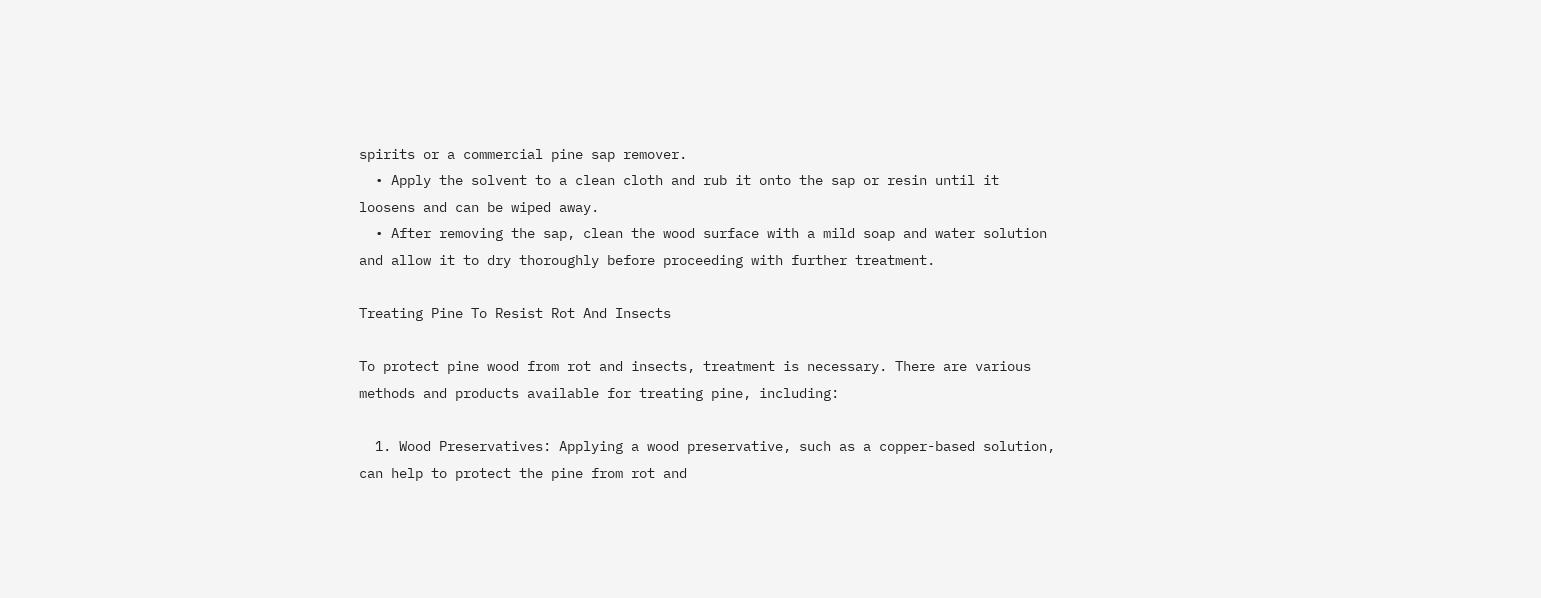spirits or a commercial pine sap remover.
  • Apply the solvent to a clean cloth and rub it onto the sap or resin until it loosens and can be wiped away.
  • After removing the sap, clean the wood surface with a mild soap and water solution and allow it to dry thoroughly before proceeding with further treatment.

Treating Pine To Resist Rot And Insects

To protect pine wood from rot and insects, treatment is necessary. There are various methods and products available for treating pine, including:

  1. Wood Preservatives: Applying a wood preservative, such as a copper-based solution, can help to protect the pine from rot and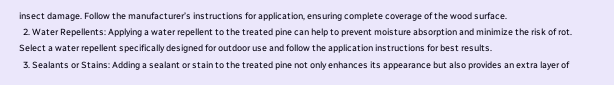insect damage. Follow the manufacturer’s instructions for application, ensuring complete coverage of the wood surface.
  2. Water Repellents: Applying a water repellent to the treated pine can help to prevent moisture absorption and minimize the risk of rot. Select a water repellent specifically designed for outdoor use and follow the application instructions for best results.
  3. Sealants or Stains: Adding a sealant or stain to the treated pine not only enhances its appearance but also provides an extra layer of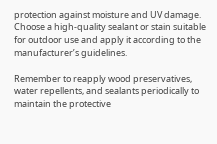protection against moisture and UV damage. Choose a high-quality sealant or stain suitable for outdoor use and apply it according to the manufacturer’s guidelines.

Remember to reapply wood preservatives, water repellents, and sealants periodically to maintain the protective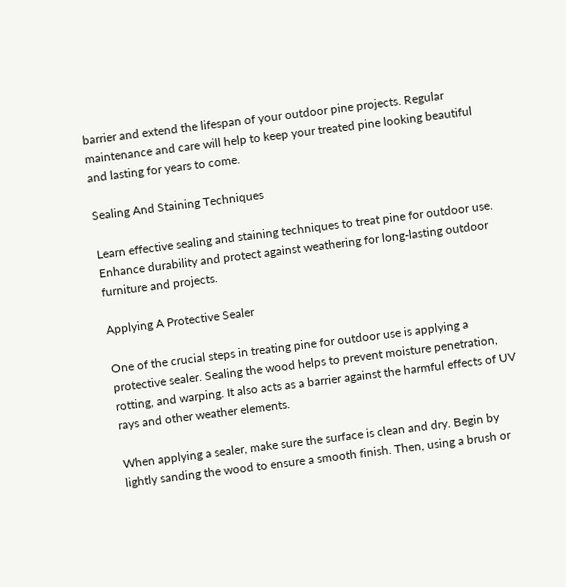barrier and extend the lifespan of your outdoor pine projects. Regular maintenance and care will help to keep your treated pine looking beautiful and lasting for years to come.

Sealing And Staining Techniques

Learn effective sealing and staining techniques to treat pine for outdoor use. Enhance durability and protect against weathering for long-lasting outdoor furniture and projects.

Applying A Protective Sealer

One of the crucial steps in treating pine for outdoor use is applying a protective sealer. Sealing the wood helps to prevent moisture penetration, rotting, and warping. It also acts as a barrier against the harmful effects of UV rays and other weather elements.

When applying a sealer, make sure the surface is clean and dry. Begin by lightly sanding the wood to ensure a smooth finish. Then, using a brush or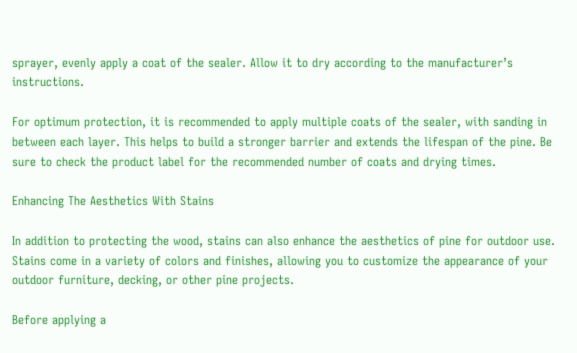sprayer, evenly apply a coat of the sealer. Allow it to dry according to the manufacturer’s instructions.

For optimum protection, it is recommended to apply multiple coats of the sealer, with sanding in between each layer. This helps to build a stronger barrier and extends the lifespan of the pine. Be sure to check the product label for the recommended number of coats and drying times.

Enhancing The Aesthetics With Stains

In addition to protecting the wood, stains can also enhance the aesthetics of pine for outdoor use. Stains come in a variety of colors and finishes, allowing you to customize the appearance of your outdoor furniture, decking, or other pine projects.

Before applying a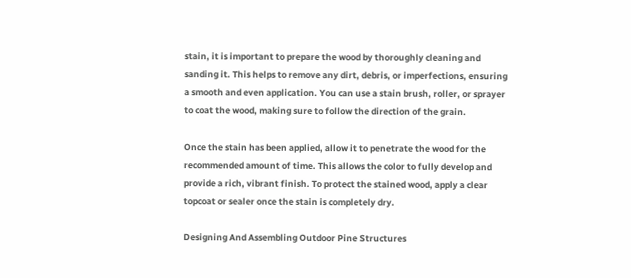stain, it is important to prepare the wood by thoroughly cleaning and sanding it. This helps to remove any dirt, debris, or imperfections, ensuring a smooth and even application. You can use a stain brush, roller, or sprayer to coat the wood, making sure to follow the direction of the grain.

Once the stain has been applied, allow it to penetrate the wood for the recommended amount of time. This allows the color to fully develop and provide a rich, vibrant finish. To protect the stained wood, apply a clear topcoat or sealer once the stain is completely dry.

Designing And Assembling Outdoor Pine Structures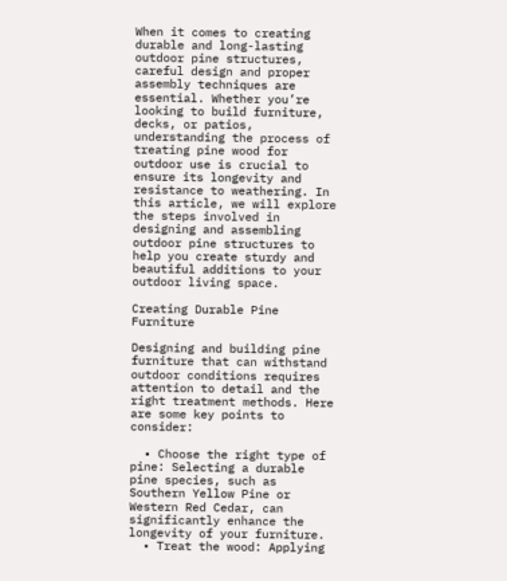When it comes to creating durable and long-lasting outdoor pine structures, careful design and proper assembly techniques are essential. Whether you’re looking to build furniture, decks, or patios, understanding the process of treating pine wood for outdoor use is crucial to ensure its longevity and resistance to weathering. In this article, we will explore the steps involved in designing and assembling outdoor pine structures to help you create sturdy and beautiful additions to your outdoor living space.

Creating Durable Pine Furniture

Designing and building pine furniture that can withstand outdoor conditions requires attention to detail and the right treatment methods. Here are some key points to consider:

  • Choose the right type of pine: Selecting a durable pine species, such as Southern Yellow Pine or Western Red Cedar, can significantly enhance the longevity of your furniture.
  • Treat the wood: Applying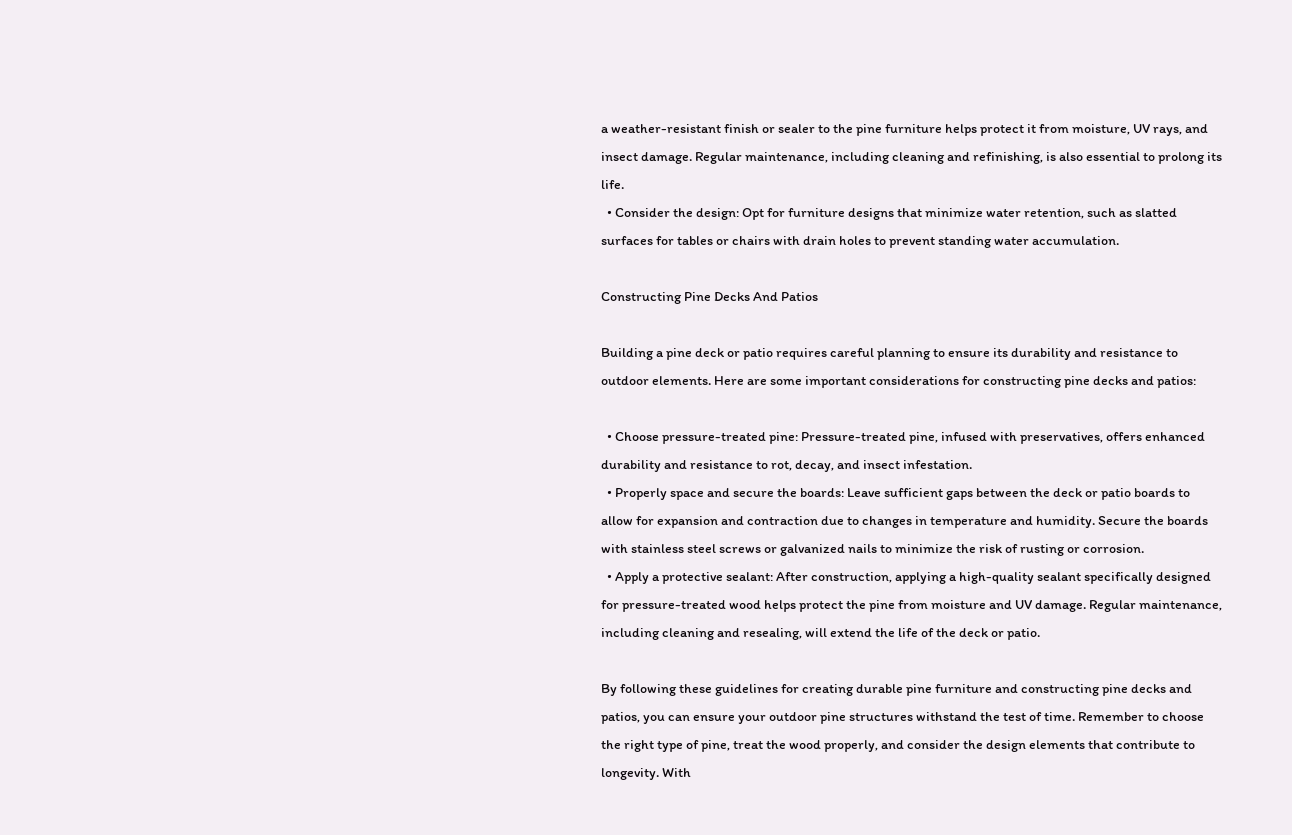a weather-resistant finish or sealer to the pine furniture helps protect it from moisture, UV rays, and insect damage. Regular maintenance, including cleaning and refinishing, is also essential to prolong its life.
  • Consider the design: Opt for furniture designs that minimize water retention, such as slatted surfaces for tables or chairs with drain holes to prevent standing water accumulation.

Constructing Pine Decks And Patios

Building a pine deck or patio requires careful planning to ensure its durability and resistance to outdoor elements. Here are some important considerations for constructing pine decks and patios:

  • Choose pressure-treated pine: Pressure-treated pine, infused with preservatives, offers enhanced durability and resistance to rot, decay, and insect infestation.
  • Properly space and secure the boards: Leave sufficient gaps between the deck or patio boards to allow for expansion and contraction due to changes in temperature and humidity. Secure the boards with stainless steel screws or galvanized nails to minimize the risk of rusting or corrosion.
  • Apply a protective sealant: After construction, applying a high-quality sealant specifically designed for pressure-treated wood helps protect the pine from moisture and UV damage. Regular maintenance, including cleaning and resealing, will extend the life of the deck or patio.

By following these guidelines for creating durable pine furniture and constructing pine decks and patios, you can ensure your outdoor pine structures withstand the test of time. Remember to choose the right type of pine, treat the wood properly, and consider the design elements that contribute to longevity. With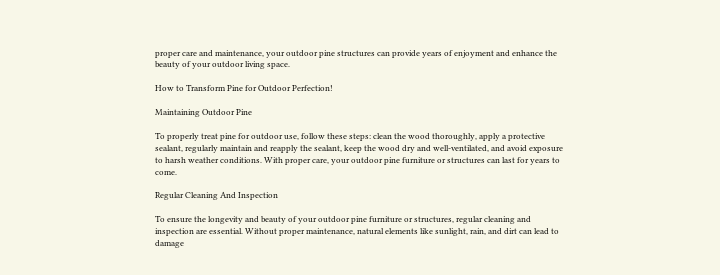proper care and maintenance, your outdoor pine structures can provide years of enjoyment and enhance the beauty of your outdoor living space.

How to Transform Pine for Outdoor Perfection!

Maintaining Outdoor Pine

To properly treat pine for outdoor use, follow these steps: clean the wood thoroughly, apply a protective sealant, regularly maintain and reapply the sealant, keep the wood dry and well-ventilated, and avoid exposure to harsh weather conditions. With proper care, your outdoor pine furniture or structures can last for years to come.

Regular Cleaning And Inspection

To ensure the longevity and beauty of your outdoor pine furniture or structures, regular cleaning and inspection are essential. Without proper maintenance, natural elements like sunlight, rain, and dirt can lead to damage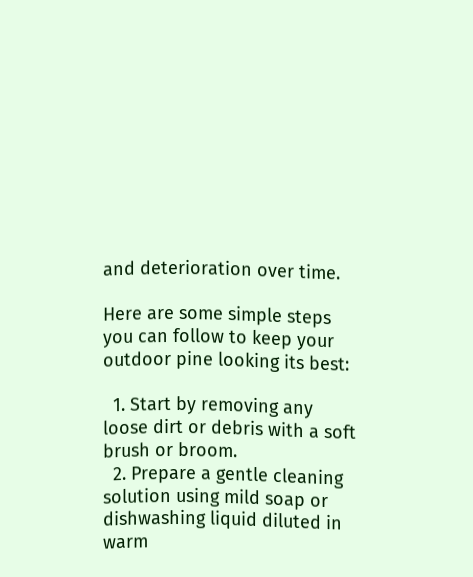and deterioration over time.

Here are some simple steps you can follow to keep your outdoor pine looking its best:

  1. Start by removing any loose dirt or debris with a soft brush or broom.
  2. Prepare a gentle cleaning solution using mild soap or dishwashing liquid diluted in warm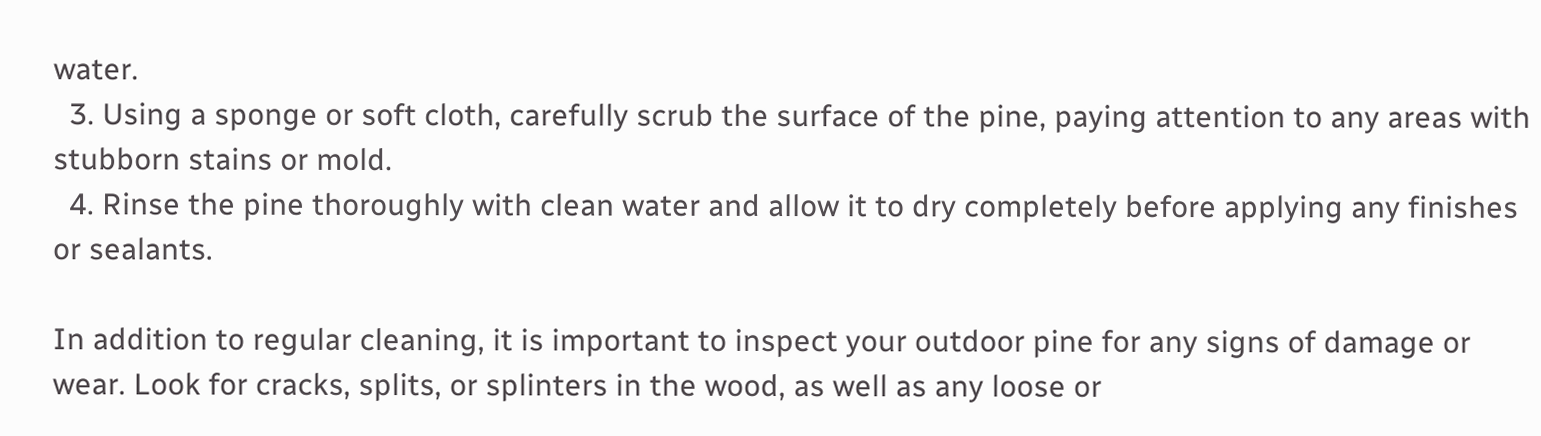water.
  3. Using a sponge or soft cloth, carefully scrub the surface of the pine, paying attention to any areas with stubborn stains or mold.
  4. Rinse the pine thoroughly with clean water and allow it to dry completely before applying any finishes or sealants.

In addition to regular cleaning, it is important to inspect your outdoor pine for any signs of damage or wear. Look for cracks, splits, or splinters in the wood, as well as any loose or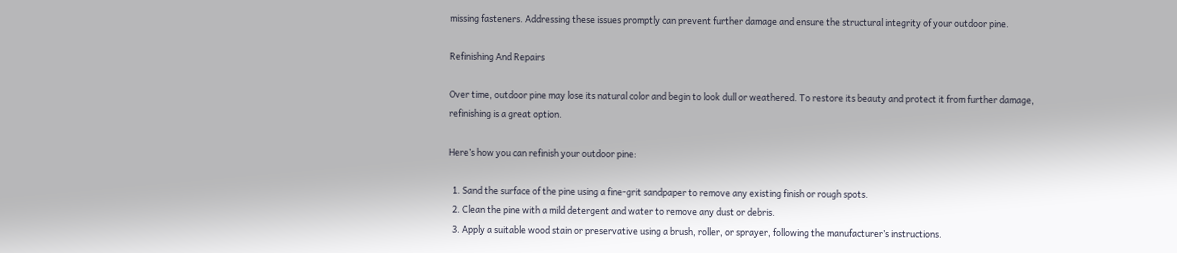missing fasteners. Addressing these issues promptly can prevent further damage and ensure the structural integrity of your outdoor pine.

Refinishing And Repairs

Over time, outdoor pine may lose its natural color and begin to look dull or weathered. To restore its beauty and protect it from further damage, refinishing is a great option.

Here’s how you can refinish your outdoor pine:

  1. Sand the surface of the pine using a fine-grit sandpaper to remove any existing finish or rough spots.
  2. Clean the pine with a mild detergent and water to remove any dust or debris.
  3. Apply a suitable wood stain or preservative using a brush, roller, or sprayer, following the manufacturer’s instructions.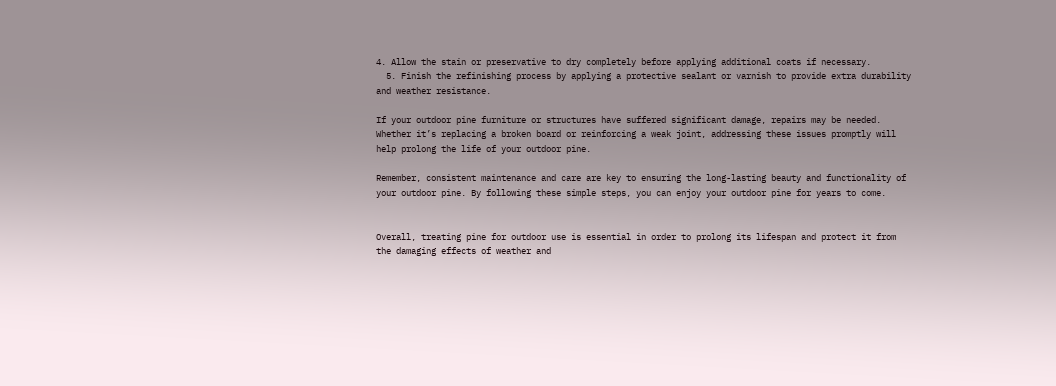4. Allow the stain or preservative to dry completely before applying additional coats if necessary.
  5. Finish the refinishing process by applying a protective sealant or varnish to provide extra durability and weather resistance.

If your outdoor pine furniture or structures have suffered significant damage, repairs may be needed. Whether it’s replacing a broken board or reinforcing a weak joint, addressing these issues promptly will help prolong the life of your outdoor pine.

Remember, consistent maintenance and care are key to ensuring the long-lasting beauty and functionality of your outdoor pine. By following these simple steps, you can enjoy your outdoor pine for years to come.


Overall, treating pine for outdoor use is essential in order to prolong its lifespan and protect it from the damaging effects of weather and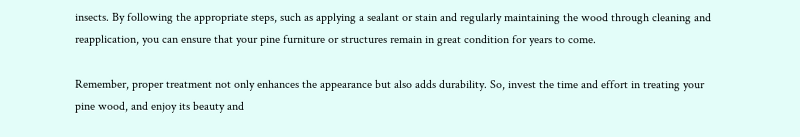insects. By following the appropriate steps, such as applying a sealant or stain and regularly maintaining the wood through cleaning and reapplication, you can ensure that your pine furniture or structures remain in great condition for years to come.

Remember, proper treatment not only enhances the appearance but also adds durability. So, invest the time and effort in treating your pine wood, and enjoy its beauty and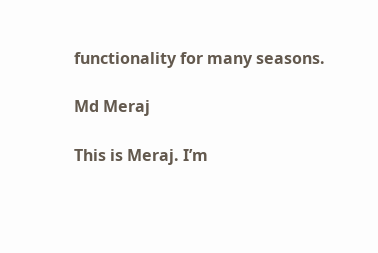functionality for many seasons.

Md Meraj

This is Meraj. I’m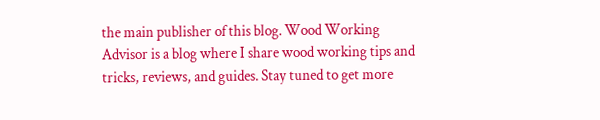the main publisher of this blog. Wood Working Advisor is a blog where I share wood working tips and tricks, reviews, and guides. Stay tuned to get more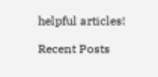helpful articles!

Recent Posts